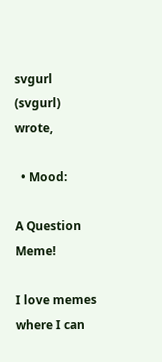svgurl (svgurl) wrote,

  • Mood:

A Question Meme!

I love memes where I can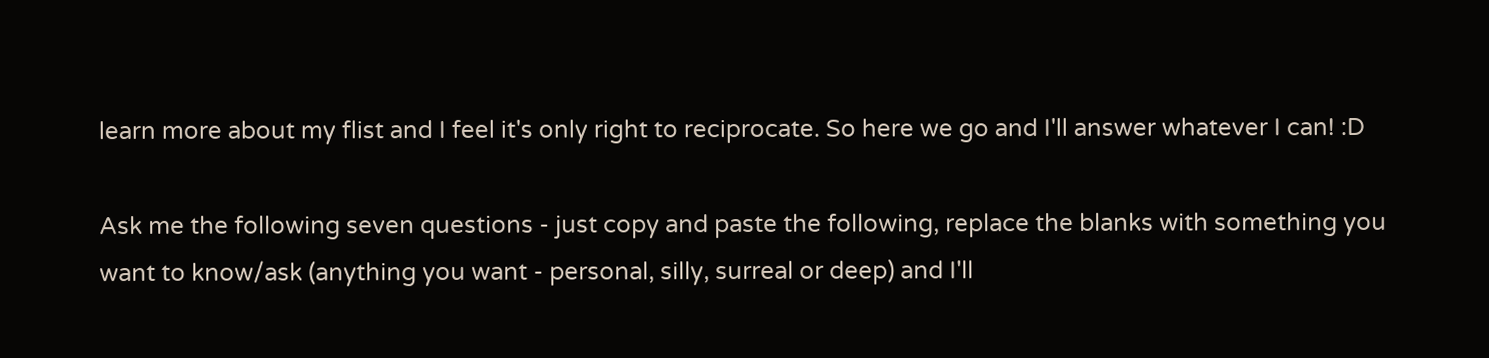learn more about my flist and I feel it's only right to reciprocate. So here we go and I'll answer whatever I can! :D

Ask me the following seven questions - just copy and paste the following, replace the blanks with something you want to know/ask (anything you want - personal, silly, surreal or deep) and I'll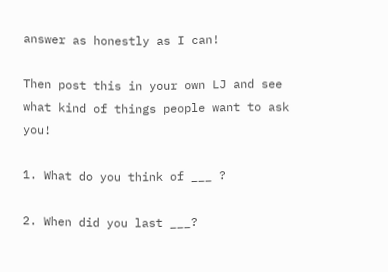answer as honestly as I can!

Then post this in your own LJ and see what kind of things people want to ask you!

1. What do you think of ___ ?

2. When did you last ___?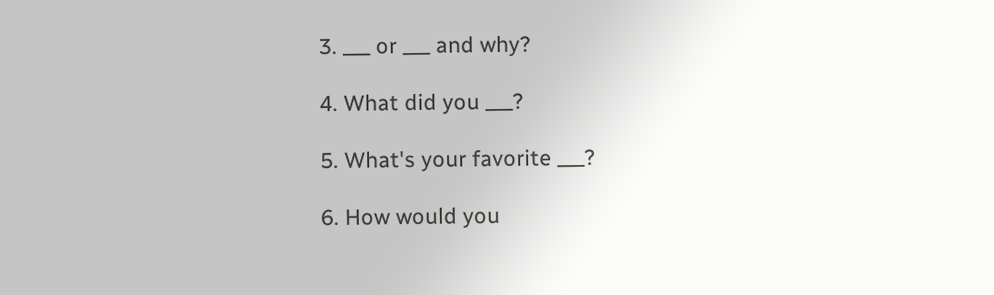3. ___ or ___ and why?

4. What did you ___?

5. What's your favorite ___?

6. How would you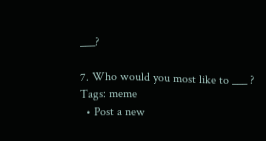___?

7. Who would you most like to ___ ?
Tags: meme
  • Post a new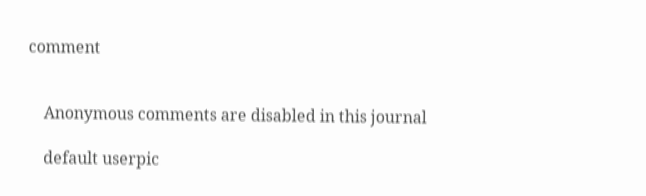comment


    Anonymous comments are disabled in this journal

    default userpic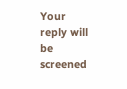Your reply will be screened